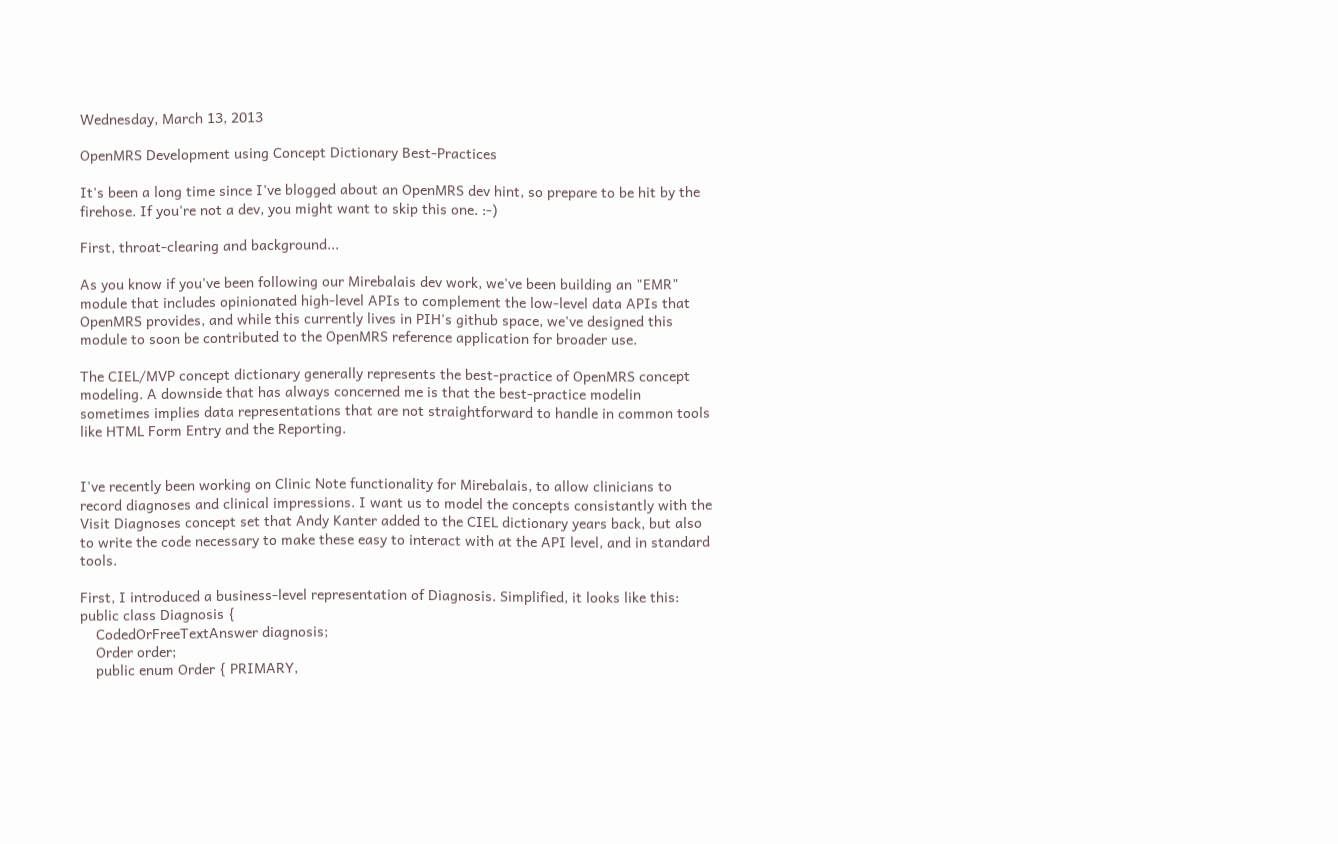Wednesday, March 13, 2013

OpenMRS Development using Concept Dictionary Best-Practices

It's been a long time since I've blogged about an OpenMRS dev hint, so prepare to be hit by the firehose. If you're not a dev, you might want to skip this one. :-)

First, throat-clearing and background...

As you know if you've been following our Mirebalais dev work, we've been building an "EMR" module that includes opinionated high-level APIs to complement the low-level data APIs that OpenMRS provides, and while this currently lives in PIH's github space, we've designed this module to soon be contributed to the OpenMRS reference application for broader use.

The CIEL/MVP concept dictionary generally represents the best-practice of OpenMRS concept modeling. A downside that has always concerned me is that the best-practice modelin sometimes implies data representations that are not straightforward to handle in common tools like HTML Form Entry and the Reporting.


I've recently been working on Clinic Note functionality for Mirebalais, to allow clinicians to record diagnoses and clinical impressions. I want us to model the concepts consistantly with the Visit Diagnoses concept set that Andy Kanter added to the CIEL dictionary years back, but also to write the code necessary to make these easy to interact with at the API level, and in standard tools.

First, I introduced a business-level representation of Diagnosis. Simplified, it looks like this:
public class Diagnosis {
    CodedOrFreeTextAnswer diagnosis;
    Order order;
    public enum Order { PRIMARY,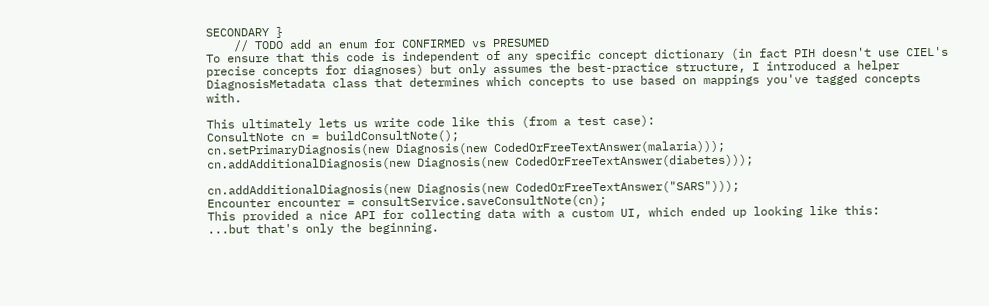SECONDARY }
    // TODO add an enum for CONFIRMED vs PRESUMED
To ensure that this code is independent of any specific concept dictionary (in fact PIH doesn't use CIEL's precise concepts for diagnoses) but only assumes the best-practice structure, I introduced a helper DiagnosisMetadata class that determines which concepts to use based on mappings you've tagged concepts with.

This ultimately lets us write code like this (from a test case):
ConsultNote cn = buildConsultNote();
cn.setPrimaryDiagnosis(new Diagnosis(new CodedOrFreeTextAnswer(malaria)));
cn.addAdditionalDiagnosis(new Diagnosis(new CodedOrFreeTextAnswer(diabetes)));

cn.addAdditionalDiagnosis(new Diagnosis(new CodedOrFreeTextAnswer("SARS")));
Encounter encounter = consultService.saveConsultNote(cn);
This provided a nice API for collecting data with a custom UI, which ended up looking like this:
...but that's only the beginning.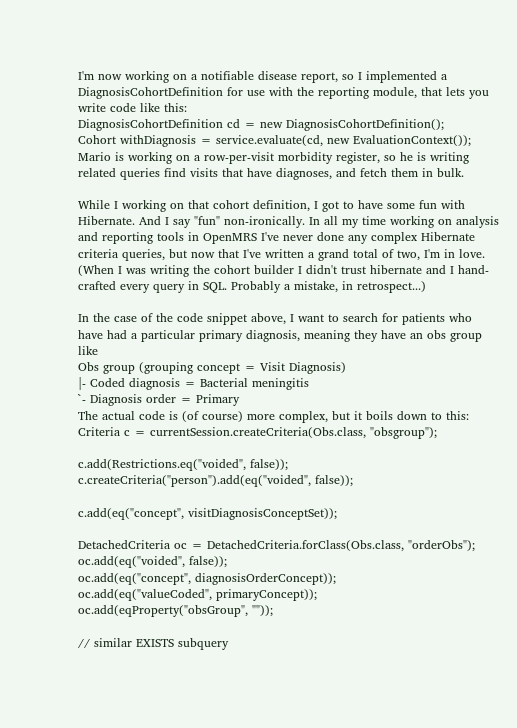I'm now working on a notifiable disease report, so I implemented a DiagnosisCohortDefinition for use with the reporting module, that lets you write code like this:
DiagnosisCohortDefinition cd = new DiagnosisCohortDefinition();
Cohort withDiagnosis = service.evaluate(cd, new EvaluationContext());
Mario is working on a row-per-visit morbidity register, so he is writing related queries find visits that have diagnoses, and fetch them in bulk.

While I working on that cohort definition, I got to have some fun with Hibernate. And I say "fun" non-ironically. In all my time working on analysis and reporting tools in OpenMRS I've never done any complex Hibernate criteria queries, but now that I've written a grand total of two, I'm in love. (When I was writing the cohort builder I didn't trust hibernate and I hand-crafted every query in SQL. Probably a mistake, in retrospect...)

In the case of the code snippet above, I want to search for patients who have had a particular primary diagnosis, meaning they have an obs group like
Obs group (grouping concept = Visit Diagnosis)
|- Coded diagnosis = Bacterial meningitis
`- Diagnosis order = Primary
The actual code is (of course) more complex, but it boils down to this:
Criteria c = currentSession.createCriteria(Obs.class, "obsgroup");

c.add(Restrictions.eq("voided", false));
c.createCriteria("person").add(eq("voided", false));

c.add(eq("concept", visitDiagnosisConceptSet));

DetachedCriteria oc = DetachedCriteria.forClass(Obs.class, "orderObs");
oc.add(eq("voided", false));
oc.add(eq("concept", diagnosisOrderConcept));
oc.add(eq("valueCoded", primaryConcept));
oc.add(eqProperty("obsGroup", ""));

// similar EXISTS subquery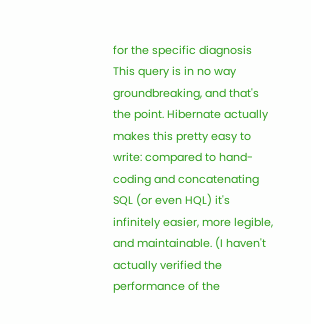for the specific diagnosis
This query is in no way groundbreaking, and that's the point. Hibernate actually makes this pretty easy to write: compared to hand-coding and concatenating SQL (or even HQL) it's infinitely easier, more legible, and maintainable. (I haven't actually verified the performance of the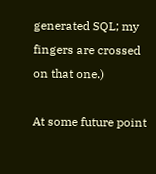generated SQL; my fingers are crossed on that one.)

At some future point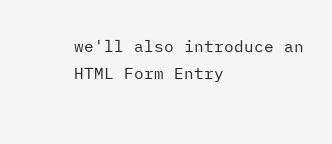we'll also introduce an HTML Form Entry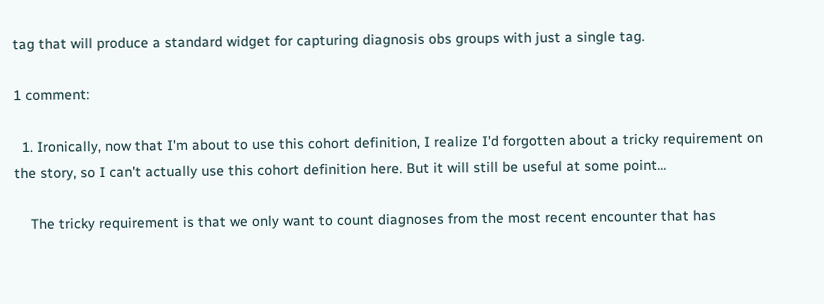tag that will produce a standard widget for capturing diagnosis obs groups with just a single tag.

1 comment:

  1. Ironically, now that I'm about to use this cohort definition, I realize I'd forgotten about a tricky requirement on the story, so I can't actually use this cohort definition here. But it will still be useful at some point...

    The tricky requirement is that we only want to count diagnoses from the most recent encounter that has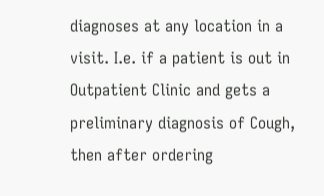diagnoses at any location in a visit. I.e. if a patient is out in Outpatient Clinic and gets a preliminary diagnosis of Cough, then after ordering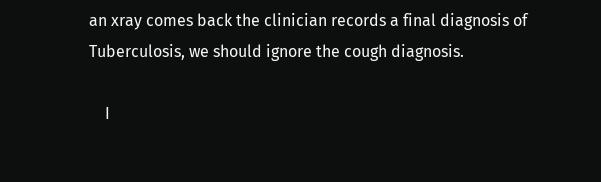an xray comes back the clinician records a final diagnosis of Tuberculosis, we should ignore the cough diagnosis.

    I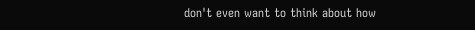don't even want to think about how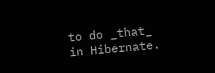to do _that_ in Hibernate.